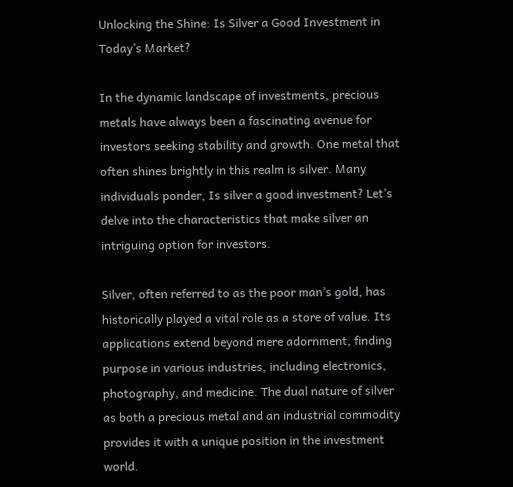Unlocking the Shine: Is Silver a Good Investment in Today’s Market?

In the dynamic landscape of investments, precious metals have always been a fascinating avenue for investors seeking stability and growth. One metal that often shines brightly in this realm is silver. Many individuals ponder, Is silver a good investment? Let’s delve into the characteristics that make silver an intriguing option for investors.

Silver, often referred to as the poor man’s gold, has historically played a vital role as a store of value. Its applications extend beyond mere adornment, finding purpose in various industries, including electronics, photography, and medicine. The dual nature of silver as both a precious metal and an industrial commodity provides it with a unique position in the investment world.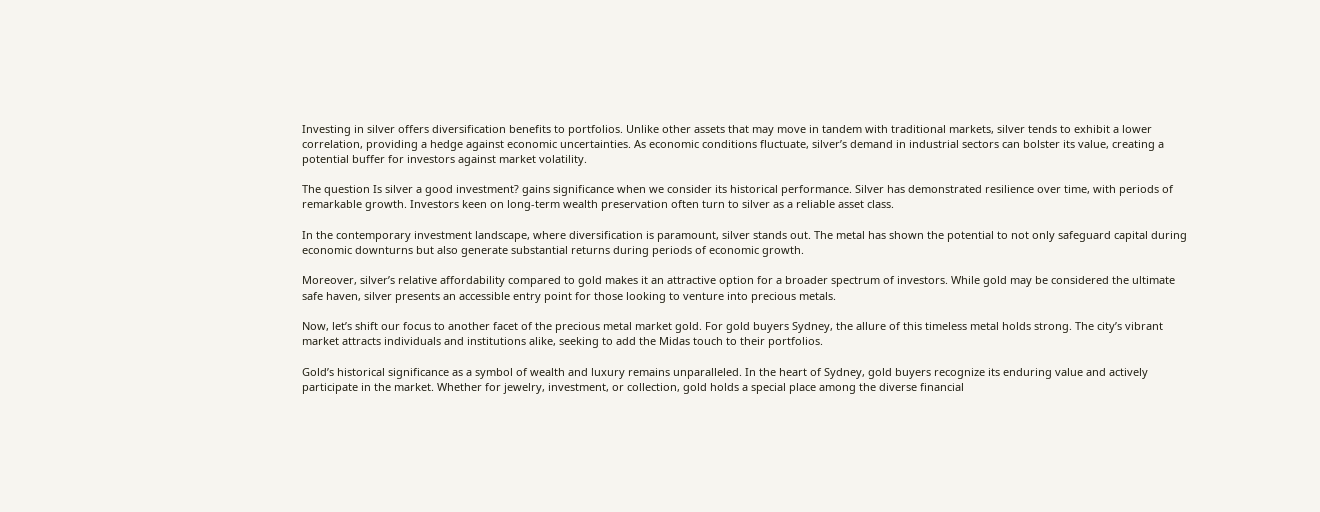Investing in silver offers diversification benefits to portfolios. Unlike other assets that may move in tandem with traditional markets, silver tends to exhibit a lower correlation, providing a hedge against economic uncertainties. As economic conditions fluctuate, silver’s demand in industrial sectors can bolster its value, creating a potential buffer for investors against market volatility.

The question Is silver a good investment? gains significance when we consider its historical performance. Silver has demonstrated resilience over time, with periods of remarkable growth. Investors keen on long-term wealth preservation often turn to silver as a reliable asset class.

In the contemporary investment landscape, where diversification is paramount, silver stands out. The metal has shown the potential to not only safeguard capital during economic downturns but also generate substantial returns during periods of economic growth.

Moreover, silver’s relative affordability compared to gold makes it an attractive option for a broader spectrum of investors. While gold may be considered the ultimate safe haven, silver presents an accessible entry point for those looking to venture into precious metals.

Now, let’s shift our focus to another facet of the precious metal market gold. For gold buyers Sydney, the allure of this timeless metal holds strong. The city’s vibrant market attracts individuals and institutions alike, seeking to add the Midas touch to their portfolios.

Gold’s historical significance as a symbol of wealth and luxury remains unparalleled. In the heart of Sydney, gold buyers recognize its enduring value and actively participate in the market. Whether for jewelry, investment, or collection, gold holds a special place among the diverse financial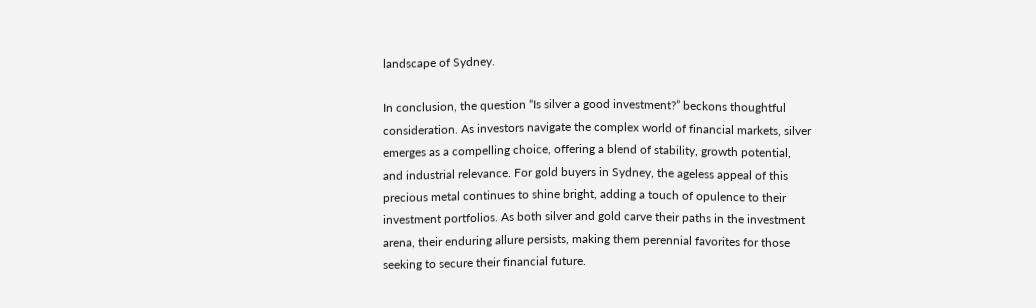landscape of Sydney.

In conclusion, the question “Is silver a good investment?” beckons thoughtful consideration. As investors navigate the complex world of financial markets, silver emerges as a compelling choice, offering a blend of stability, growth potential, and industrial relevance. For gold buyers in Sydney, the ageless appeal of this precious metal continues to shine bright, adding a touch of opulence to their investment portfolios. As both silver and gold carve their paths in the investment arena, their enduring allure persists, making them perennial favorites for those seeking to secure their financial future.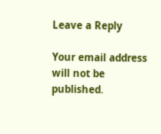Leave a Reply

Your email address will not be published.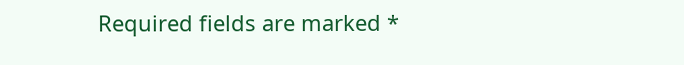Required fields are marked *